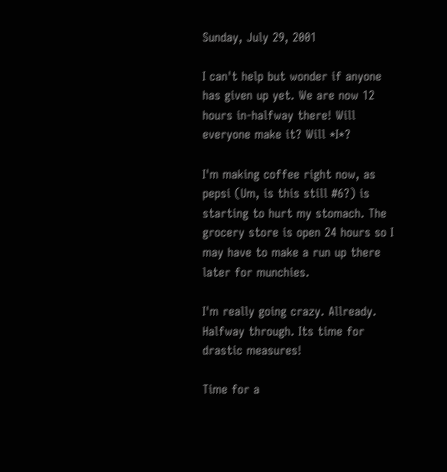Sunday, July 29, 2001

I can't help but wonder if anyone has given up yet. We are now 12 hours in-halfway there! Will everyone make it? Will *I*?

I'm making coffee right now, as pepsi (Um, is this still #6?) is starting to hurt my stomach. The grocery store is open 24 hours so I may have to make a run up there later for munchies.

I'm really going crazy. Allready. Halfway through. Its time for drastic measures!

Time for a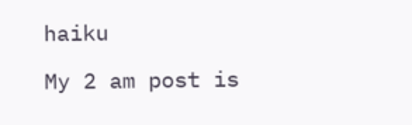haiku

My 2 am post is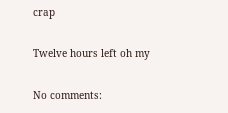crap

Twelve hours left oh my

No comments: